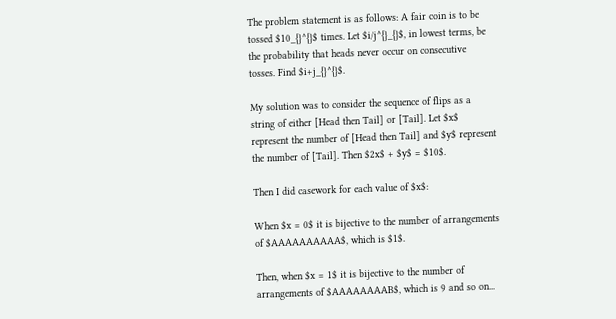The problem statement is as follows: A fair coin is to be tossed $10_{}^{}$ times. Let $i/j^{}_{}$, in lowest terms, be the probability that heads never occur on consecutive tosses. Find $i+j_{}^{}$.

My solution was to consider the sequence of flips as a string of either [Head then Tail] or [Tail]. Let $x$ represent the number of [Head then Tail] and $y$ represent the number of [Tail]. Then $2x$ + $y$ = $10$.

Then I did casework for each value of $x$:

When $x = 0$ it is bijective to the number of arrangements of $AAAAAAAAAA$, which is $1$.

Then, when $x = 1$ it is bijective to the number of arrangements of $AAAAAAAAB$, which is 9 and so on...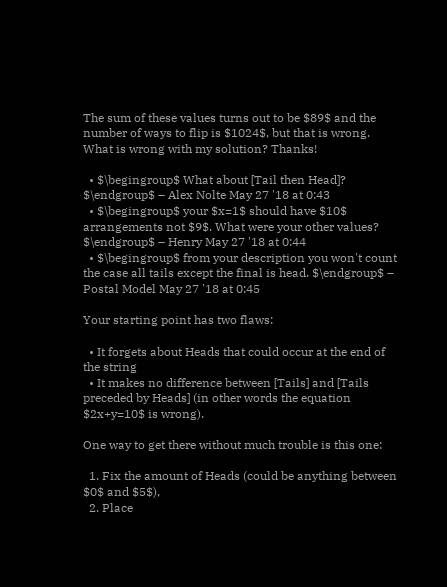The sum of these values turns out to be $89$ and the number of ways to flip is $1024$, but that is wrong. What is wrong with my solution? Thanks!

  • $\begingroup$ What about [Tail then Head]? $\endgroup$ – Alex Nolte May 27 '18 at 0:43
  • $\begingroup$ your $x=1$ should have $10$ arrangements not $9$. What were your other values? $\endgroup$ – Henry May 27 '18 at 0:44
  • $\begingroup$ from your description you won't count the case all tails except the final is head. $\endgroup$ – Postal Model May 27 '18 at 0:45

Your starting point has two flaws:

  • It forgets about Heads that could occur at the end of the string
  • It makes no difference between [Tails] and [Tails preceded by Heads] (in other words the equation $2x+y=10$ is wrong).

One way to get there without much trouble is this one:

  1. Fix the amount of Heads (could be anything between $0$ and $5$),
  2. Place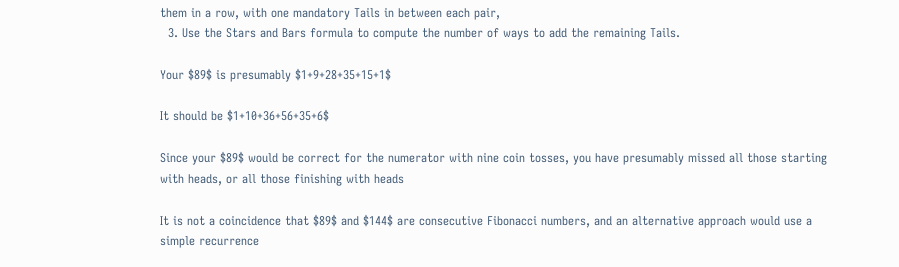them in a row, with one mandatory Tails in between each pair,
  3. Use the Stars and Bars formula to compute the number of ways to add the remaining Tails.

Your $89$ is presumably $1+9+28+35+15+1$

It should be $1+10+36+56+35+6$

Since your $89$ would be correct for the numerator with nine coin tosses, you have presumably missed all those starting with heads, or all those finishing with heads

It is not a coincidence that $89$ and $144$ are consecutive Fibonacci numbers, and an alternative approach would use a simple recurrence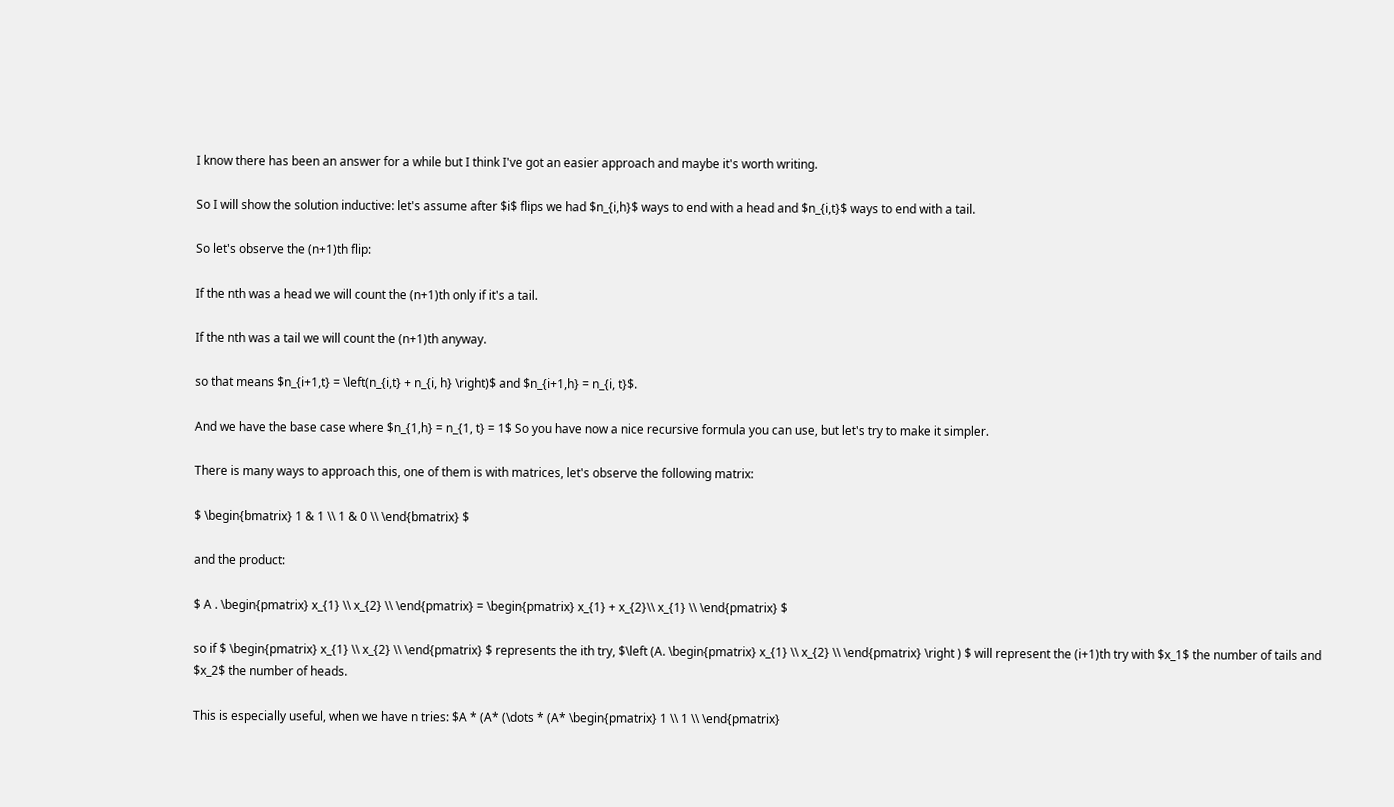I know there has been an answer for a while but I think I've got an easier approach and maybe it's worth writing.

So I will show the solution inductive: let's assume after $i$ flips we had $n_{i,h}$ ways to end with a head and $n_{i,t}$ ways to end with a tail.

So let's observe the (n+1)th flip:

If the nth was a head we will count the (n+1)th only if it's a tail.

If the nth was a tail we will count the (n+1)th anyway.

so that means $n_{i+1,t} = \left(n_{i,t} + n_{i, h} \right)$ and $n_{i+1,h} = n_{i, t}$.

And we have the base case where $n_{1,h} = n_{1, t} = 1$ So you have now a nice recursive formula you can use, but let's try to make it simpler.

There is many ways to approach this, one of them is with matrices, let's observe the following matrix:

$ \begin{bmatrix} 1 & 1 \\ 1 & 0 \\ \end{bmatrix} $

and the product:

$ A . \begin{pmatrix} x_{1} \\ x_{2} \\ \end{pmatrix} = \begin{pmatrix} x_{1} + x_{2}\\ x_{1} \\ \end{pmatrix} $

so if $ \begin{pmatrix} x_{1} \\ x_{2} \\ \end{pmatrix} $ represents the ith try, $\left (A. \begin{pmatrix} x_{1} \\ x_{2} \\ \end{pmatrix} \right ) $ will represent the (i+1)th try with $x_1$ the number of tails and $x_2$ the number of heads.

This is especially useful, when we have n tries: $A * (A* (\dots * (A* \begin{pmatrix} 1 \\ 1 \\ \end{pmatrix}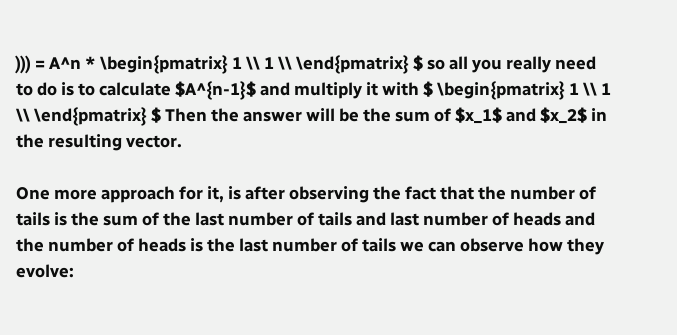))) = A^n * \begin{pmatrix} 1 \\ 1 \\ \end{pmatrix} $ so all you really need to do is to calculate $A^{n-1}$ and multiply it with $ \begin{pmatrix} 1 \\ 1 \\ \end{pmatrix} $ Then the answer will be the sum of $x_1$ and $x_2$ in the resulting vector.

One more approach for it, is after observing the fact that the number of tails is the sum of the last number of tails and last number of heads and the number of heads is the last number of tails we can observe how they evolve: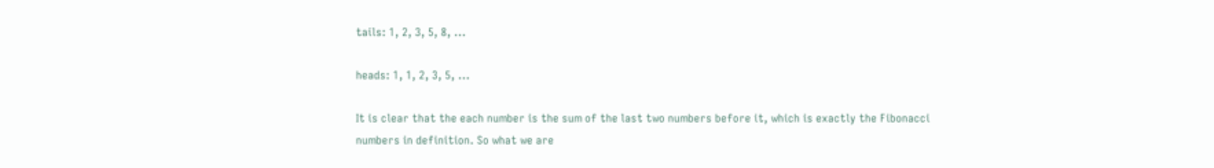tails: 1, 2, 3, 5, 8, ...

heads: 1, 1, 2, 3, 5, ...

It is clear that the each number is the sum of the last two numbers before it, which is exactly the Fibonacci numbers in definition. So what we are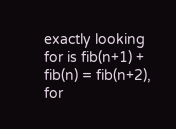exactly looking for is fib(n+1) + fib(n) = fib(n+2), for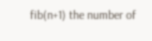fib(n+1) the number of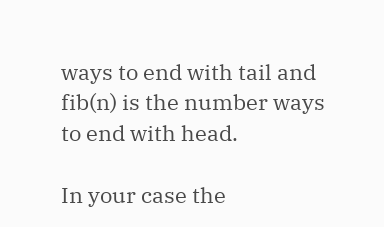ways to end with tail and fib(n) is the number ways to end with head.

In your case the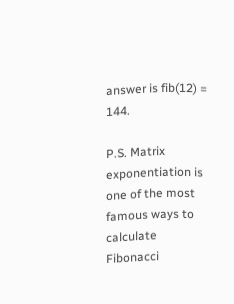answer is fib(12) = 144.

P.S. Matrix exponentiation is one of the most famous ways to calculate Fibonacci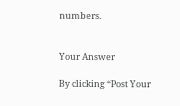numbers.


Your Answer

By clicking “Post Your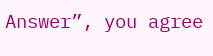Answer”, you agree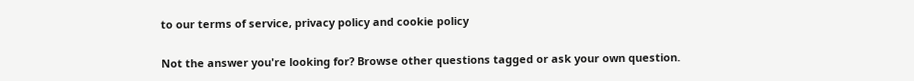to our terms of service, privacy policy and cookie policy

Not the answer you're looking for? Browse other questions tagged or ask your own question.